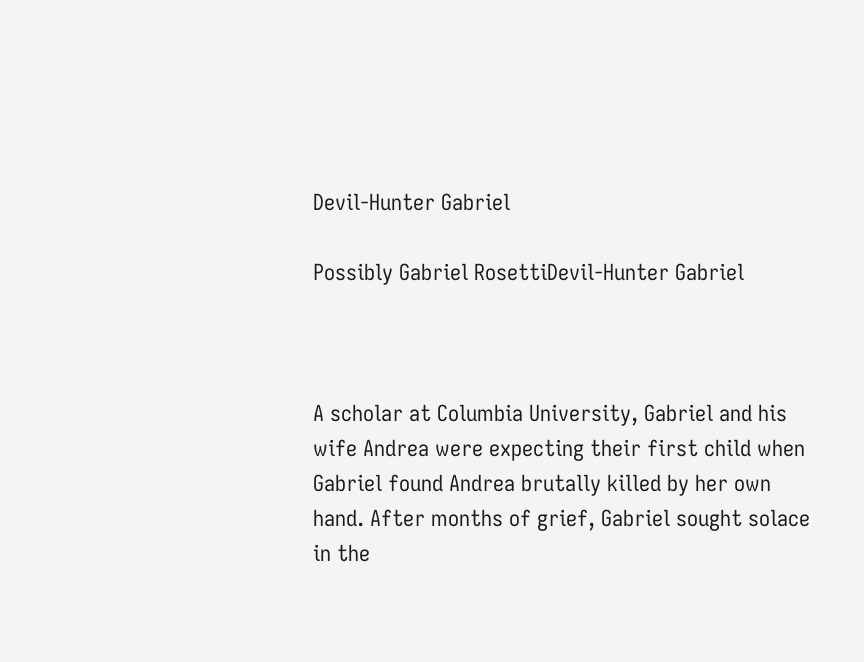Devil-Hunter Gabriel

Possibly Gabriel RosettiDevil-Hunter Gabriel



A scholar at Columbia University, Gabriel and his wife Andrea were expecting their first child when Gabriel found Andrea brutally killed by her own hand. After months of grief, Gabriel sought solace in the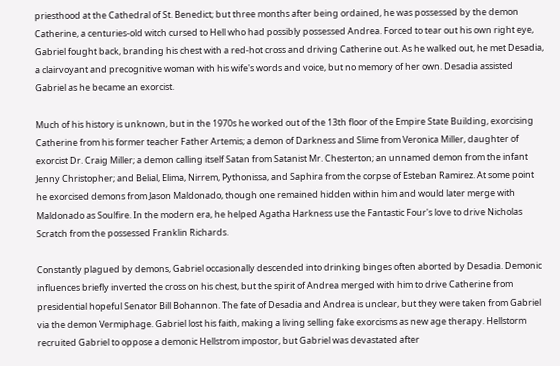priesthood at the Cathedral of St. Benedict; but three months after being ordained, he was possessed by the demon Catherine, a centuries-old witch cursed to Hell who had possibly possessed Andrea. Forced to tear out his own right eye, Gabriel fought back, branding his chest with a red-hot cross and driving Catherine out. As he walked out, he met Desadia, a clairvoyant and precognitive woman with his wife's words and voice, but no memory of her own. Desadia assisted Gabriel as he became an exorcist.

Much of his history is unknown, but in the 1970s he worked out of the 13th floor of the Empire State Building, exorcising Catherine from his former teacher Father Artemis; a demon of Darkness and Slime from Veronica Miller, daughter of exorcist Dr. Craig Miller; a demon calling itself Satan from Satanist Mr. Chesterton; an unnamed demon from the infant Jenny Christopher; and Belial, Elima, Nirrem, Pythonissa, and Saphira from the corpse of Esteban Ramirez. At some point he exorcised demons from Jason Maldonado, though one remained hidden within him and would later merge with Maldonado as Soulfire. In the modern era, he helped Agatha Harkness use the Fantastic Four's love to drive Nicholas Scratch from the possessed Franklin Richards.

Constantly plagued by demons, Gabriel occasionally descended into drinking binges often aborted by Desadia. Demonic influences briefly inverted the cross on his chest, but the spirit of Andrea merged with him to drive Catherine from presidential hopeful Senator Bill Bohannon. The fate of Desadia and Andrea is unclear, but they were taken from Gabriel via the demon Vermiphage. Gabriel lost his faith, making a living selling fake exorcisms as new age therapy. Hellstorm recruited Gabriel to oppose a demonic Hellstrom impostor, but Gabriel was devastated after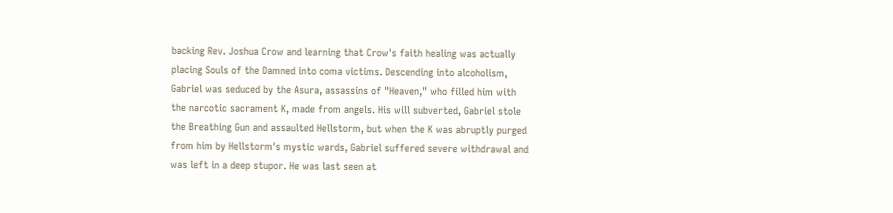backing Rev. Joshua Crow and learning that Crow's faith healing was actually placing Souls of the Damned into coma victims. Descending into alcoholism, Gabriel was seduced by the Asura, assassins of "Heaven," who filled him with the narcotic sacrament K, made from angels. His will subverted, Gabriel stole the Breathing Gun and assaulted Hellstorm, but when the K was abruptly purged from him by Hellstorm's mystic wards, Gabriel suffered severe withdrawal and was left in a deep stupor. He was last seen at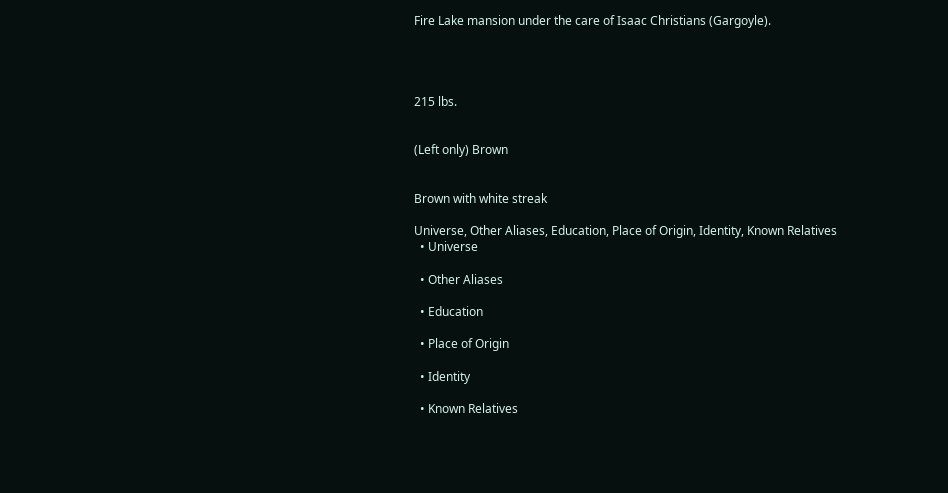Fire Lake mansion under the care of Isaac Christians (Gargoyle).




215 lbs.


(Left only) Brown


Brown with white streak

Universe, Other Aliases, Education, Place of Origin, Identity, Known Relatives
  • Universe

  • Other Aliases

  • Education

  • Place of Origin

  • Identity

  • Known Relatives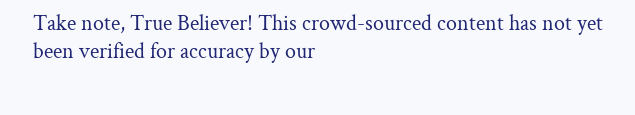Take note, True Believer! This crowd-sourced content has not yet been verified for accuracy by our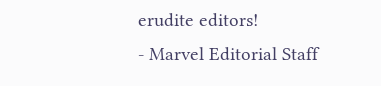erudite editors!
- Marvel Editorial Staff